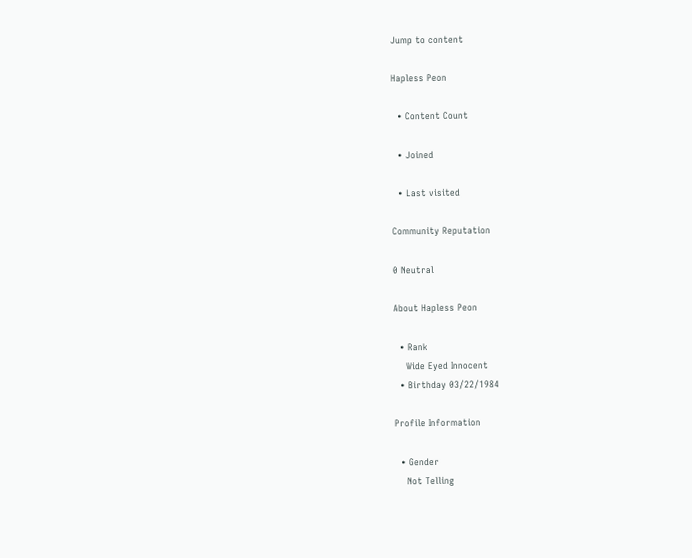Jump to content

Hapless Peon

  • Content Count

  • Joined

  • Last visited

Community Reputation

0 Neutral

About Hapless Peon

  • Rank
    Wide Eyed Innocent
  • Birthday 03/22/1984

Profile Information

  • Gender
    Not Telling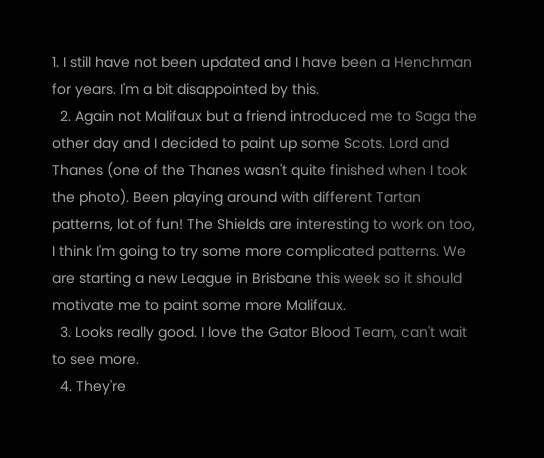1. I still have not been updated and I have been a Henchman for years. I'm a bit disappointed by this.
  2. Again not Malifaux but a friend introduced me to Saga the other day and I decided to paint up some Scots. Lord and Thanes (one of the Thanes wasn't quite finished when I took the photo). Been playing around with different Tartan patterns, lot of fun! The Shields are interesting to work on too, I think I'm going to try some more complicated patterns. We are starting a new League in Brisbane this week so it should motivate me to paint some more Malifaux.
  3. Looks really good. I love the Gator Blood Team, can't wait to see more.
  4. They're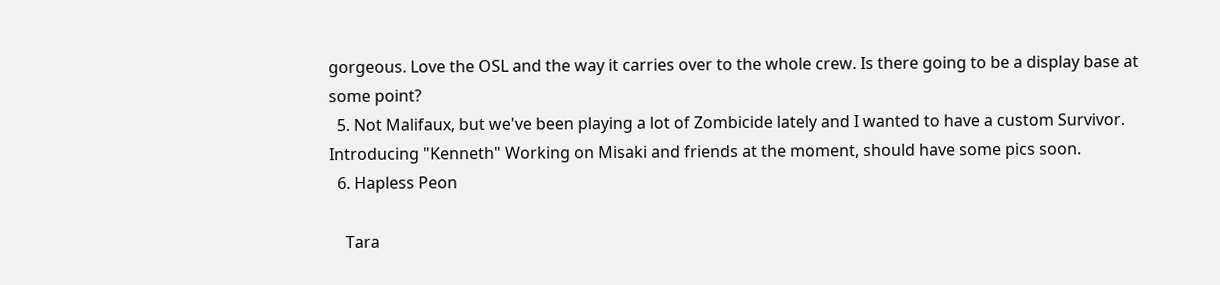gorgeous. Love the OSL and the way it carries over to the whole crew. Is there going to be a display base at some point?
  5. Not Malifaux, but we've been playing a lot of Zombicide lately and I wanted to have a custom Survivor. Introducing "Kenneth" Working on Misaki and friends at the moment, should have some pics soon.
  6. Hapless Peon

    Tara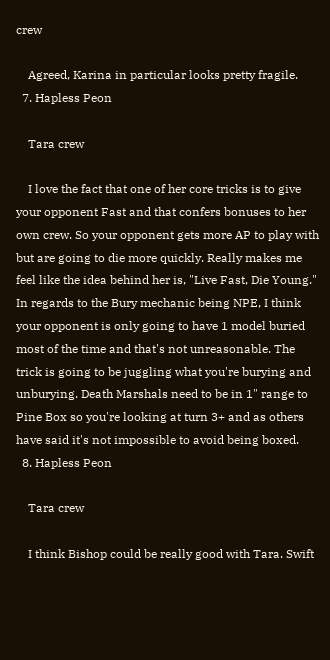crew

    Agreed, Karina in particular looks pretty fragile.
  7. Hapless Peon

    Tara crew

    I love the fact that one of her core tricks is to give your opponent Fast and that confers bonuses to her own crew. So your opponent gets more AP to play with but are going to die more quickly. Really makes me feel like the idea behind her is, "Live Fast, Die Young." In regards to the Bury mechanic being NPE, I think your opponent is only going to have 1 model buried most of the time and that's not unreasonable. The trick is going to be juggling what you're burying and unburying. Death Marshals need to be in 1" range to Pine Box so you're looking at turn 3+ and as others have said it's not impossible to avoid being boxed.
  8. Hapless Peon

    Tara crew

    I think Bishop could be really good with Tara. Swift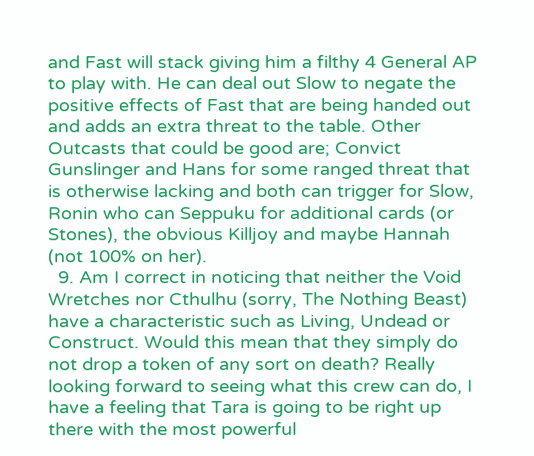and Fast will stack giving him a filthy 4 General AP to play with. He can deal out Slow to negate the positive effects of Fast that are being handed out and adds an extra threat to the table. Other Outcasts that could be good are; Convict Gunslinger and Hans for some ranged threat that is otherwise lacking and both can trigger for Slow, Ronin who can Seppuku for additional cards (or Stones), the obvious Killjoy and maybe Hannah (not 100% on her).
  9. Am I correct in noticing that neither the Void Wretches nor Cthulhu (sorry, The Nothing Beast) have a characteristic such as Living, Undead or Construct. Would this mean that they simply do not drop a token of any sort on death? Really looking forward to seeing what this crew can do, I have a feeling that Tara is going to be right up there with the most powerful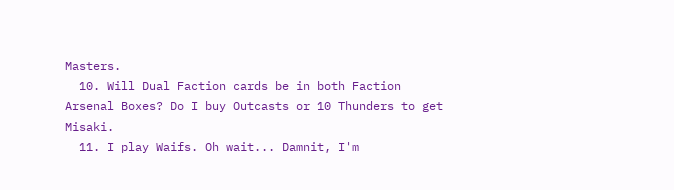Masters.
  10. Will Dual Faction cards be in both Faction Arsenal Boxes? Do I buy Outcasts or 10 Thunders to get Misaki.
  11. I play Waifs. Oh wait... Damnit, I'm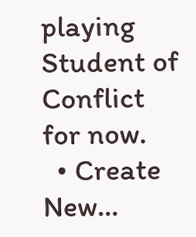playing Student of Conflict for now.
  • Create New...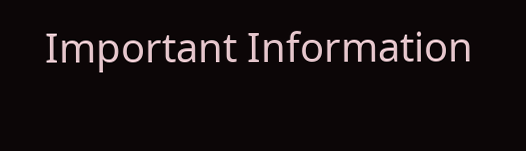Important Information